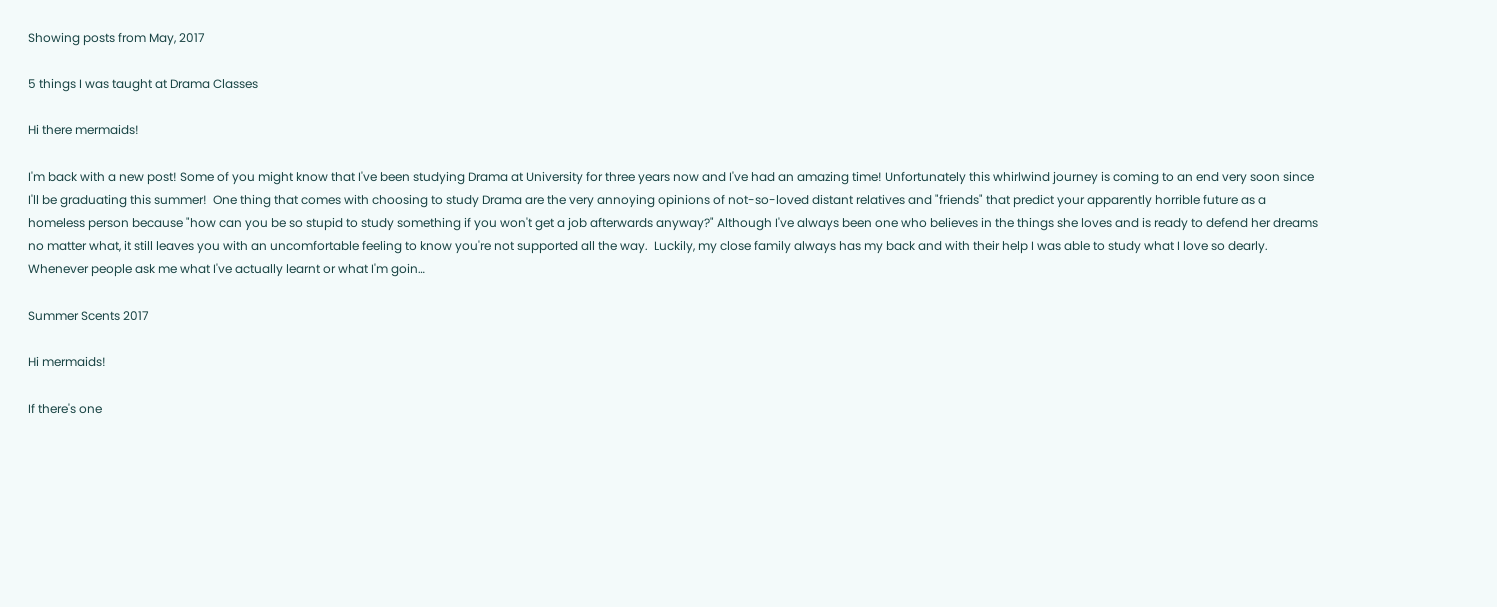Showing posts from May, 2017

5 things I was taught at Drama Classes

Hi there mermaids!

I'm back with a new post! Some of you might know that I've been studying Drama at University for three years now and I've had an amazing time! Unfortunately this whirlwind journey is coming to an end very soon since I'll be graduating this summer!  One thing that comes with choosing to study Drama are the very annoying opinions of not-so-loved distant relatives and "friends" that predict your apparently horrible future as a homeless person because "how can you be so stupid to study something if you won't get a job afterwards anyway?" Although I've always been one who believes in the things she loves and is ready to defend her dreams no matter what, it still leaves you with an uncomfortable feeling to know you're not supported all the way.  Luckily, my close family always has my back and with their help I was able to study what I love so dearly.  Whenever people ask me what I've actually learnt or what I'm goin…

Summer Scents 2017

Hi mermaids!

If there's one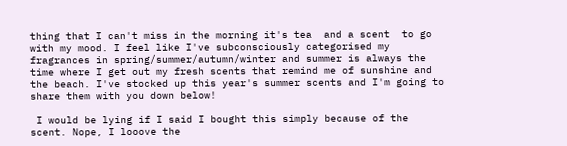thing that I can't miss in the morning it's tea  and a scent  to go with my mood. I feel like I've subconsciously categorised my fragrances in spring/summer/autumn/winter and summer is always the time where I get out my fresh scents that remind me of sunshine and the beach. I've stocked up this year's summer scents and I'm going to share them with you down below!

 I would be lying if I said I bought this simply because of the scent. Nope, I looove the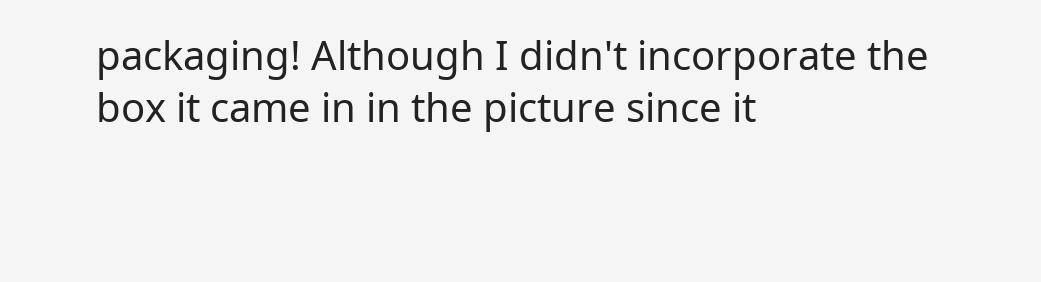packaging! Although I didn't incorporate the box it came in in the picture since it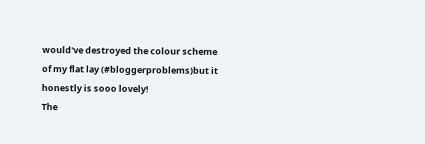would've destroyed the colour scheme of my flat lay (#bloggerproblems)but it honestly is sooo lovely!
The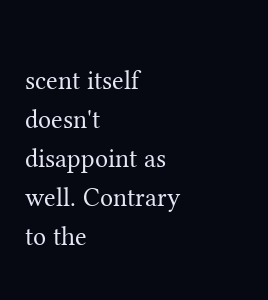scent itself doesn't disappoint as well. Contrary to the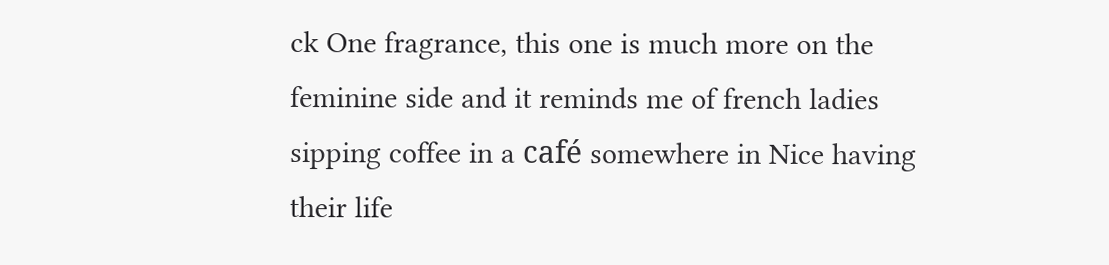ck One fragrance, this one is much more on the feminine side and it reminds me of french ladies sipping coffee in a café somewhere in Nice having their life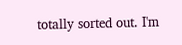totally sorted out. I'm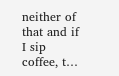neither of that and if I sip coffee, t…